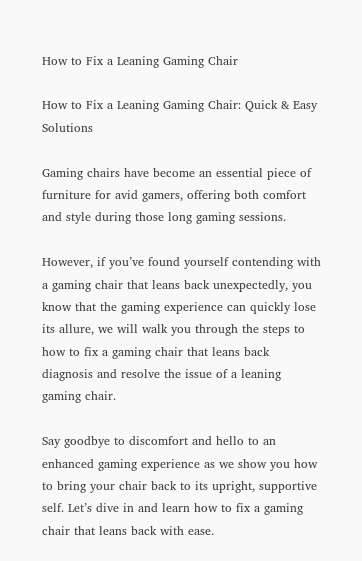How to Fix a Leaning Gaming Chair

How to Fix a Leaning Gaming Chair: Quick & Easy Solutions

Gaming chairs have become an essential piece of furniture for avid gamers, offering both comfort and style during those long gaming sessions.

However, if you’ve found yourself contending with a gaming chair that leans back unexpectedly, you know that the gaming experience can quickly lose its allure, we will walk you through the steps to how to fix a gaming chair that leans back diagnosis and resolve the issue of a leaning gaming chair.

Say goodbye to discomfort and hello to an enhanced gaming experience as we show you how to bring your chair back to its upright, supportive self. Let’s dive in and learn how to fix a gaming chair that leans back with ease.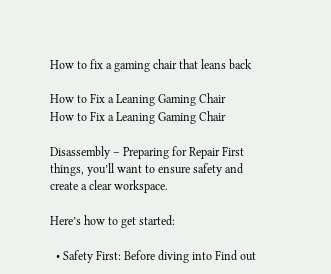How to fix a gaming chair that leans back

How to Fix a Leaning Gaming Chair
How to Fix a Leaning Gaming Chair

Disassembly – Preparing for Repair First things, you’ll want to ensure safety and create a clear workspace.

Here’s how to get started:

  • Safety First: Before diving into Find out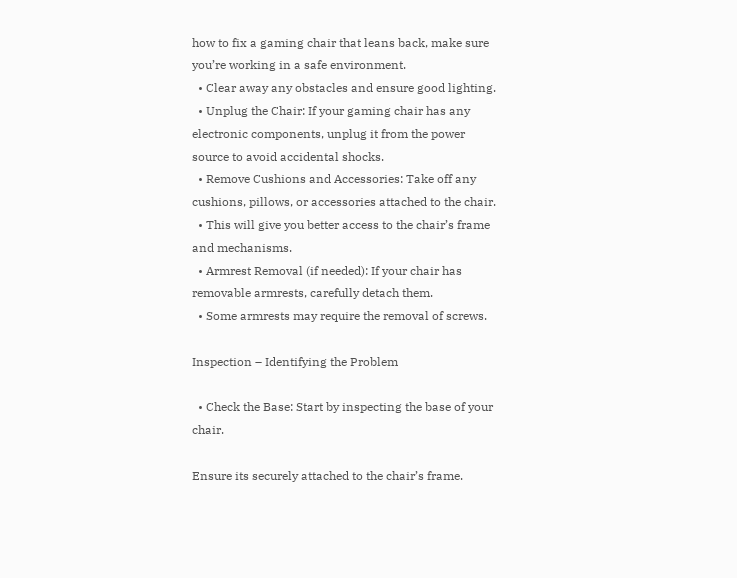how to fix a gaming chair that leans back, make sure you’re working in a safe environment.
  • Clear away any obstacles and ensure good lighting.
  • Unplug the Chair: If your gaming chair has any electronic components, unplug it from the power source to avoid accidental shocks.
  • Remove Cushions and Accessories: Take off any cushions, pillows, or accessories attached to the chair.
  • This will give you better access to the chair’s frame and mechanisms.
  • Armrest Removal (if needed): If your chair has removable armrests, carefully detach them.
  • Some armrests may require the removal of screws.

Inspection – Identifying the Problem

  • Check the Base: Start by inspecting the base of your chair.

Ensure its securely attached to the chair’s frame.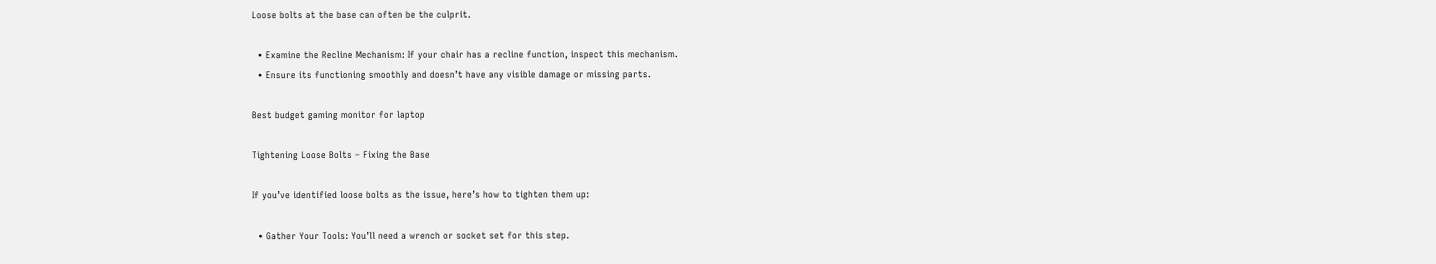Loose bolts at the base can often be the culprit.

  • Examine the Recline Mechanism: If your chair has a recline function, inspect this mechanism.
  • Ensure its functioning smoothly and doesn’t have any visible damage or missing parts.

Best budget gaming monitor for laptop

Tightening Loose Bolts – Fixing the Base

If you’ve identified loose bolts as the issue, here’s how to tighten them up:

  • Gather Your Tools: You’ll need a wrench or socket set for this step.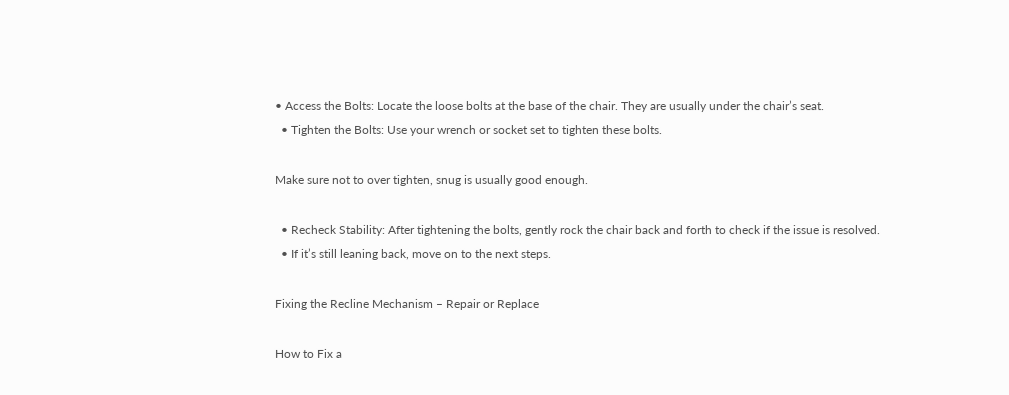• Access the Bolts: Locate the loose bolts at the base of the chair. They are usually under the chair’s seat.
  • Tighten the Bolts: Use your wrench or socket set to tighten these bolts.

Make sure not to over tighten, snug is usually good enough.

  • Recheck Stability: After tightening the bolts, gently rock the chair back and forth to check if the issue is resolved.
  • If it’s still leaning back, move on to the next steps.

Fixing the Recline Mechanism – Repair or Replace

How to Fix a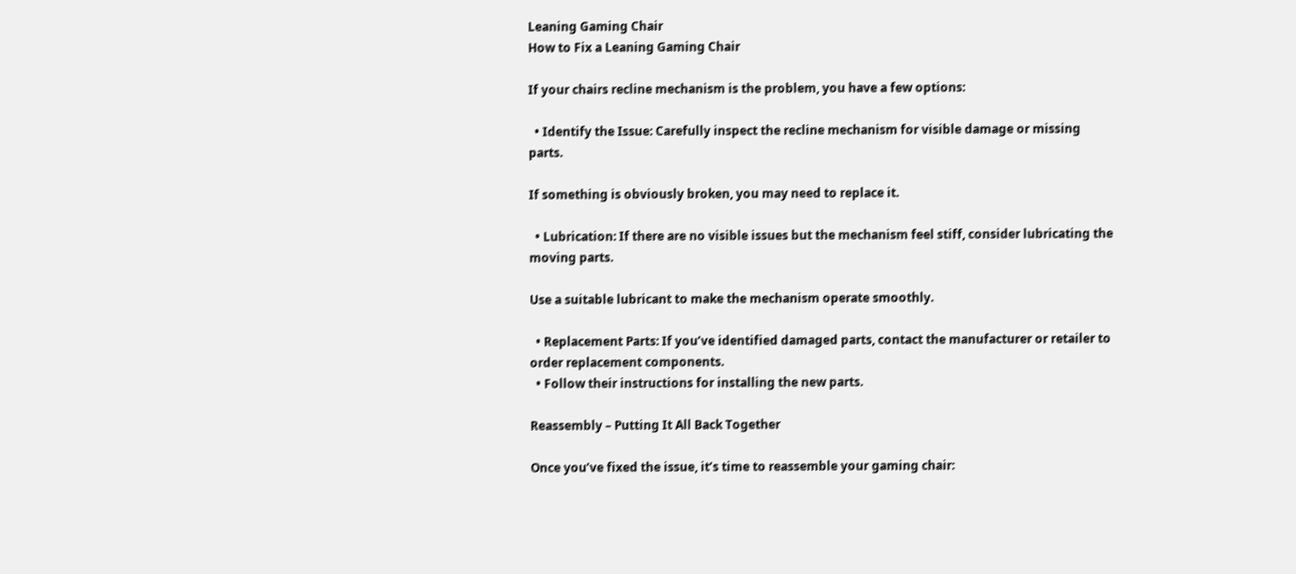Leaning Gaming Chair
How to Fix a Leaning Gaming Chair

If your chairs recline mechanism is the problem, you have a few options:

  • Identify the Issue: Carefully inspect the recline mechanism for visible damage or missing parts.

If something is obviously broken, you may need to replace it.

  • Lubrication: If there are no visible issues but the mechanism feel stiff, consider lubricating the moving parts.

Use a suitable lubricant to make the mechanism operate smoothly.

  • Replacement Parts: If you’ve identified damaged parts, contact the manufacturer or retailer to order replacement components.
  • Follow their instructions for installing the new parts.

Reassembly – Putting It All Back Together

Once you’ve fixed the issue, it’s time to reassemble your gaming chair: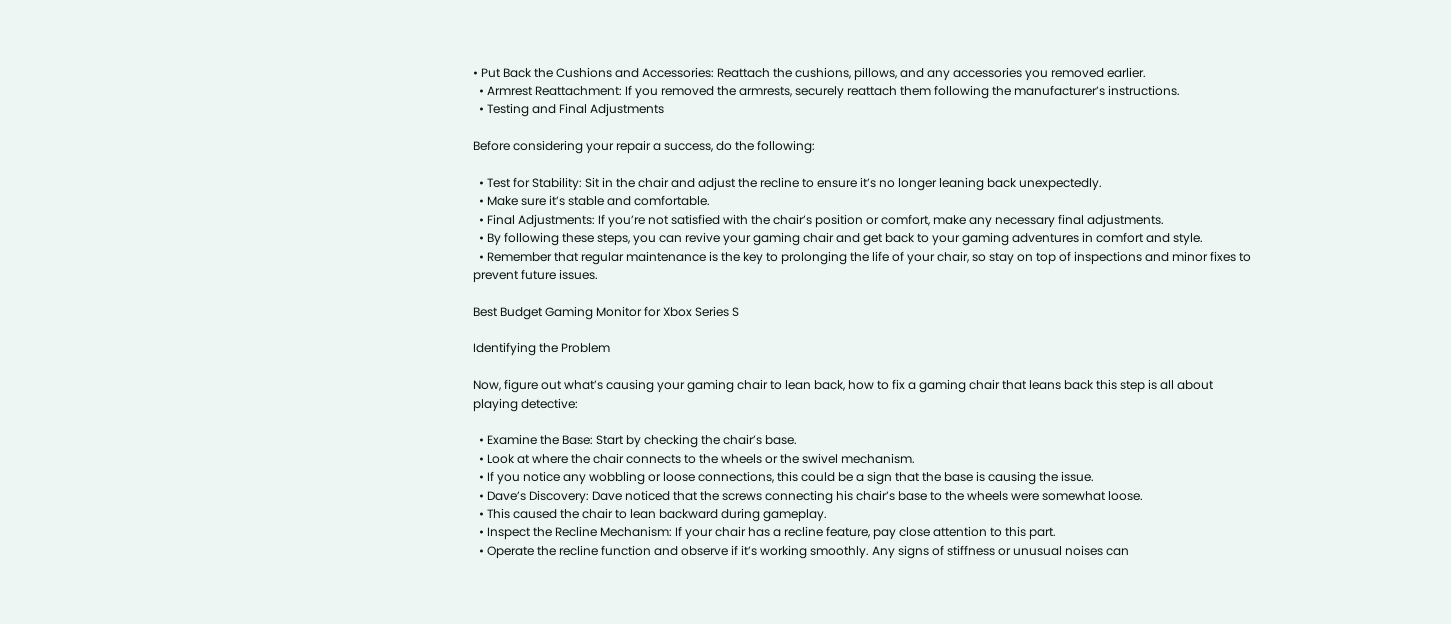• Put Back the Cushions and Accessories: Reattach the cushions, pillows, and any accessories you removed earlier.
  • Armrest Reattachment: If you removed the armrests, securely reattach them following the manufacturer’s instructions.
  • Testing and Final Adjustments

Before considering your repair a success, do the following:

  • Test for Stability: Sit in the chair and adjust the recline to ensure it’s no longer leaning back unexpectedly.
  • Make sure it’s stable and comfortable.
  • Final Adjustments: If you’re not satisfied with the chair’s position or comfort, make any necessary final adjustments.
  • By following these steps, you can revive your gaming chair and get back to your gaming adventures in comfort and style.
  • Remember that regular maintenance is the key to prolonging the life of your chair, so stay on top of inspections and minor fixes to prevent future issues.

Best Budget Gaming Monitor for Xbox Series S

Identifying the Problem

Now, figure out what’s causing your gaming chair to lean back, how to fix a gaming chair that leans back this step is all about playing detective:

  • Examine the Base: Start by checking the chair’s base.
  • Look at where the chair connects to the wheels or the swivel mechanism.
  • If you notice any wobbling or loose connections, this could be a sign that the base is causing the issue.
  • Dave’s Discovery: Dave noticed that the screws connecting his chair’s base to the wheels were somewhat loose.
  • This caused the chair to lean backward during gameplay.
  • Inspect the Recline Mechanism: If your chair has a recline feature, pay close attention to this part.
  • Operate the recline function and observe if it’s working smoothly. Any signs of stiffness or unusual noises can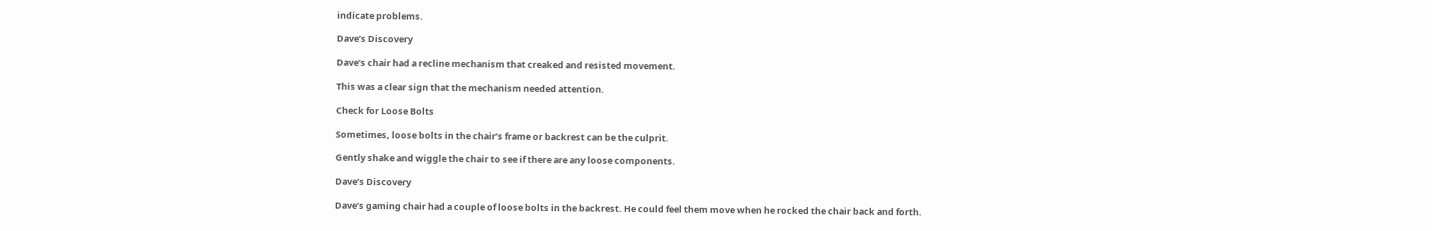indicate problems.

Dave’s Discovery

Dave’s chair had a recline mechanism that creaked and resisted movement.

This was a clear sign that the mechanism needed attention.

Check for Loose Bolts

Sometimes, loose bolts in the chair’s frame or backrest can be the culprit.

Gently shake and wiggle the chair to see if there are any loose components.

Dave’s Discovery

Dave’s gaming chair had a couple of loose bolts in the backrest. He could feel them move when he rocked the chair back and forth.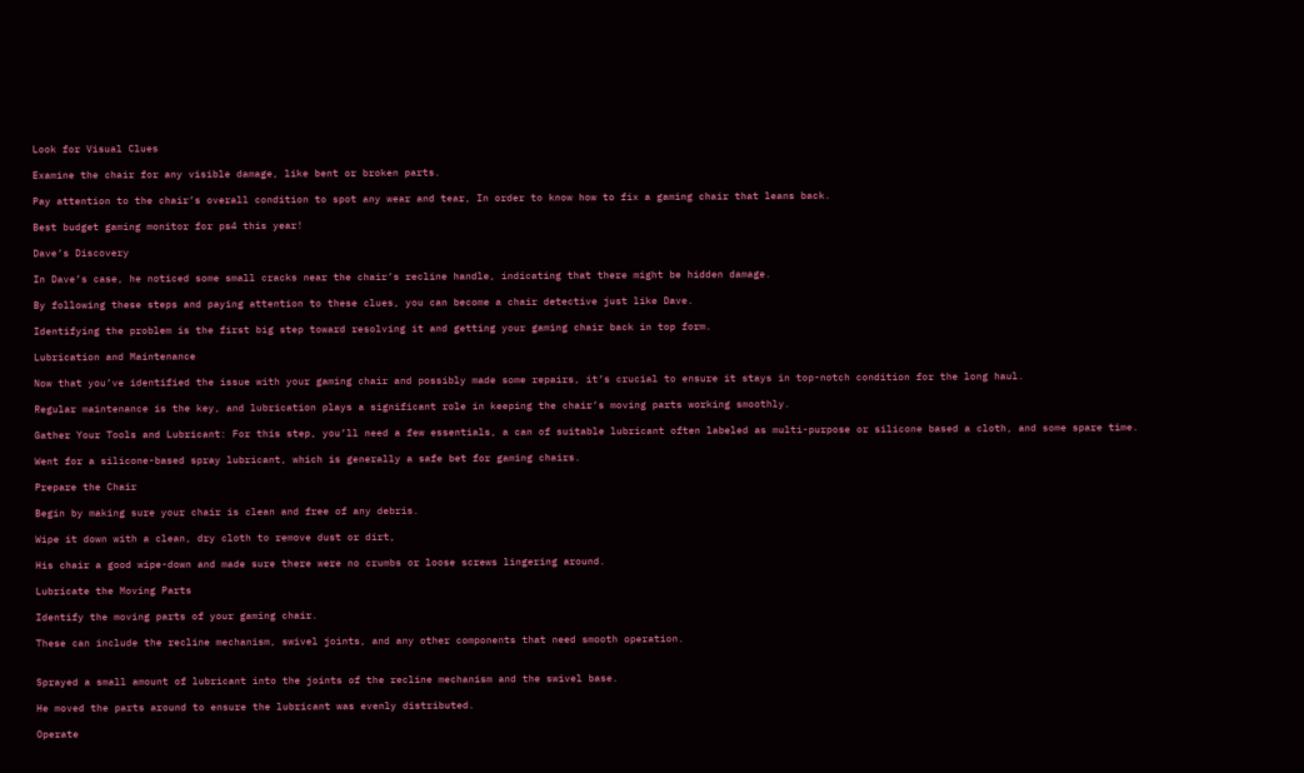Look for Visual Clues

Examine the chair for any visible damage, like bent or broken parts.

Pay attention to the chair’s overall condition to spot any wear and tear, In order to know how to fix a gaming chair that leans back.

Best budget gaming monitor for ps4 this year!

Dave’s Discovery

In Dave’s case, he noticed some small cracks near the chair’s recline handle, indicating that there might be hidden damage.

By following these steps and paying attention to these clues, you can become a chair detective just like Dave.

Identifying the problem is the first big step toward resolving it and getting your gaming chair back in top form.

Lubrication and Maintenance

Now that you’ve identified the issue with your gaming chair and possibly made some repairs, it’s crucial to ensure it stays in top-notch condition for the long haul.

Regular maintenance is the key, and lubrication plays a significant role in keeping the chair’s moving parts working smoothly.

Gather Your Tools and Lubricant: For this step, you’ll need a few essentials, a can of suitable lubricant often labeled as multi-purpose or silicone based a cloth, and some spare time.

Went for a silicone-based spray lubricant, which is generally a safe bet for gaming chairs.

Prepare the Chair

Begin by making sure your chair is clean and free of any debris.

Wipe it down with a clean, dry cloth to remove dust or dirt,

His chair a good wipe-down and made sure there were no crumbs or loose screws lingering around.

Lubricate the Moving Parts

Identify the moving parts of your gaming chair.

These can include the recline mechanism, swivel joints, and any other components that need smooth operation.


Sprayed a small amount of lubricant into the joints of the recline mechanism and the swivel base.

He moved the parts around to ensure the lubricant was evenly distributed.

Operate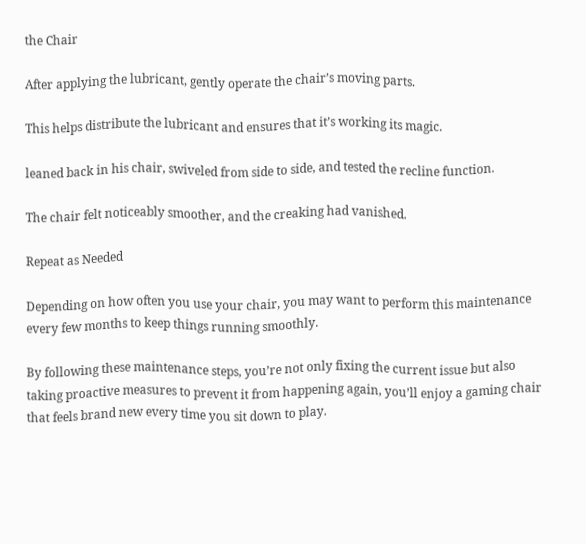the Chair

After applying the lubricant, gently operate the chair’s moving parts.

This helps distribute the lubricant and ensures that it’s working its magic.

leaned back in his chair, swiveled from side to side, and tested the recline function.

The chair felt noticeably smoother, and the creaking had vanished.

Repeat as Needed

Depending on how often you use your chair, you may want to perform this maintenance every few months to keep things running smoothly.

By following these maintenance steps, you’re not only fixing the current issue but also taking proactive measures to prevent it from happening again, you’ll enjoy a gaming chair that feels brand new every time you sit down to play.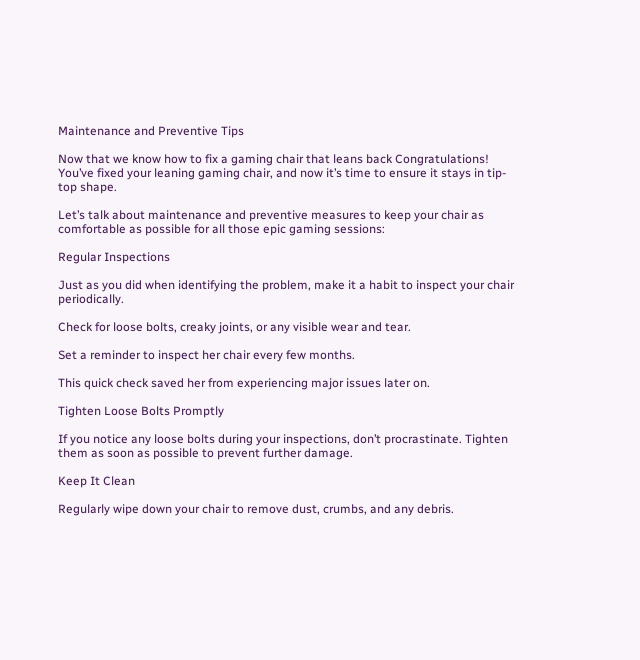Maintenance and Preventive Tips

Now that we know how to fix a gaming chair that leans back Congratulations! You’ve fixed your leaning gaming chair, and now it’s time to ensure it stays in tip-top shape.

Let’s talk about maintenance and preventive measures to keep your chair as comfortable as possible for all those epic gaming sessions:

Regular Inspections

Just as you did when identifying the problem, make it a habit to inspect your chair periodically.

Check for loose bolts, creaky joints, or any visible wear and tear.

Set a reminder to inspect her chair every few months.

This quick check saved her from experiencing major issues later on.

Tighten Loose Bolts Promptly

If you notice any loose bolts during your inspections, don’t procrastinate. Tighten them as soon as possible to prevent further damage.

Keep It Clean

Regularly wipe down your chair to remove dust, crumbs, and any debris.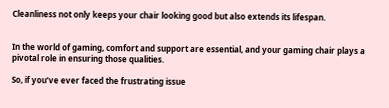Cleanliness not only keeps your chair looking good but also extends its lifespan.


In the world of gaming, comfort and support are essential, and your gaming chair plays a pivotal role in ensuring those qualities.

So, if you’ve ever faced the frustrating issue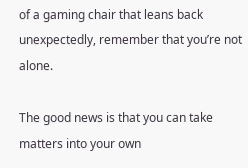of a gaming chair that leans back unexpectedly, remember that you’re not alone.

The good news is that you can take matters into your own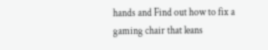hands and Find out how to fix a gaming chair that leans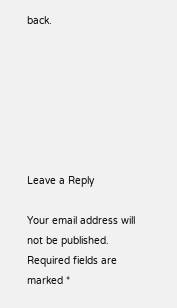back.







Leave a Reply

Your email address will not be published. Required fields are marked *